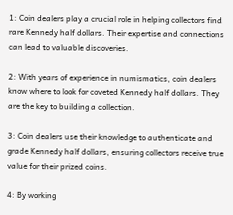1: Coin dealers play a crucial role in helping collectors find rare Kennedy half dollars. Their expertise and connections can lead to valuable discoveries.

2: With years of experience in numismatics, coin dealers know where to look for coveted Kennedy half dollars. They are the key to building a collection.

3: Coin dealers use their knowledge to authenticate and grade Kennedy half dollars, ensuring collectors receive true value for their prized coins.

4: By working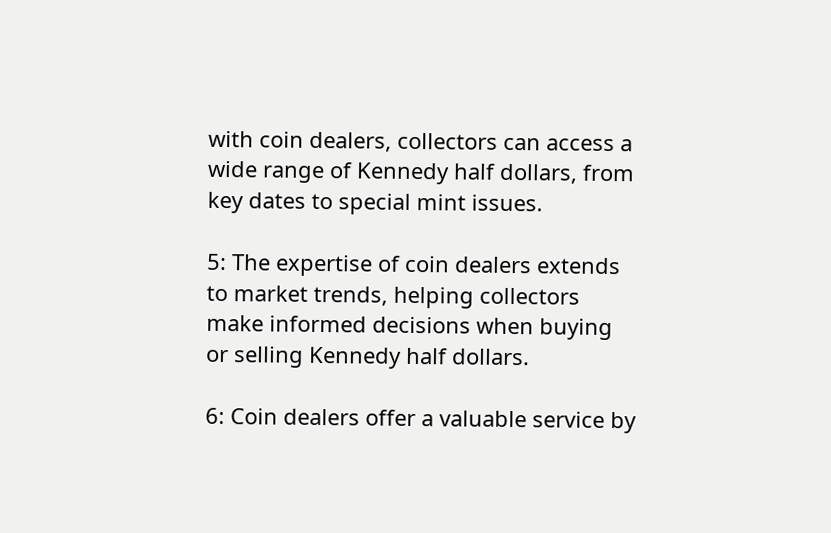with coin dealers, collectors can access a wide range of Kennedy half dollars, from key dates to special mint issues.

5: The expertise of coin dealers extends to market trends, helping collectors make informed decisions when buying or selling Kennedy half dollars.

6: Coin dealers offer a valuable service by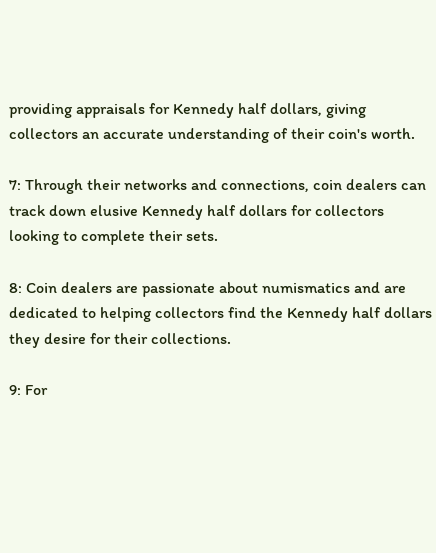providing appraisals for Kennedy half dollars, giving collectors an accurate understanding of their coin's worth.

7: Through their networks and connections, coin dealers can track down elusive Kennedy half dollars for collectors looking to complete their sets.

8: Coin dealers are passionate about numismatics and are dedicated to helping collectors find the Kennedy half dollars they desire for their collections.

9: For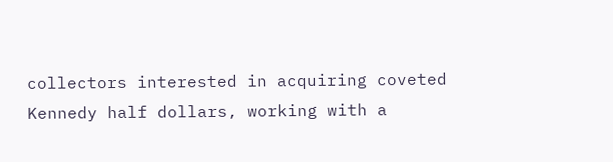collectors interested in acquiring coveted Kennedy half dollars, working with a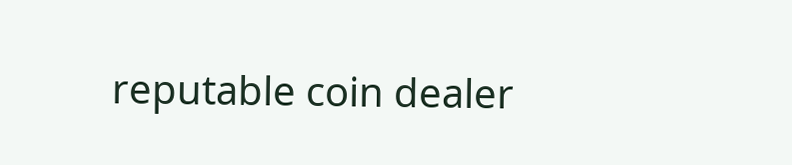reputable coin dealer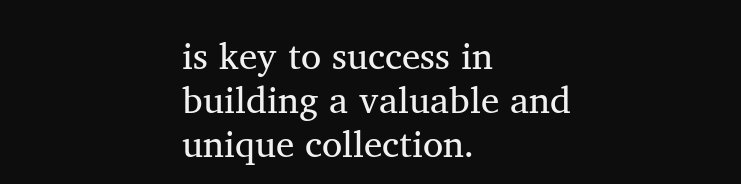is key to success in building a valuable and unique collection.